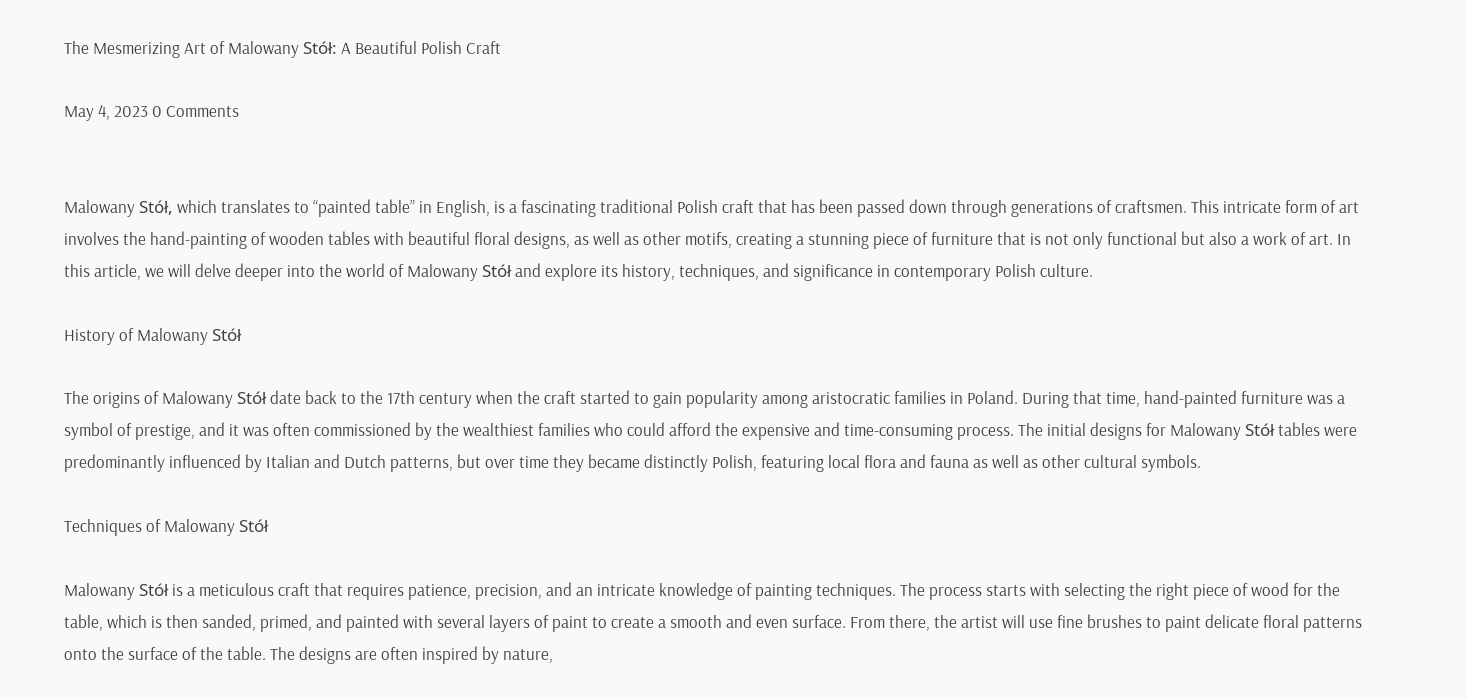The Mesmerizing Art of Malowany Stół: A Beautiful Polish Craft

May 4, 2023 0 Comments


Malowany Stół, which translates to “painted table” in English, is a fascinating traditional Polish craft that has been passed down through generations of craftsmen. This intricate form of art involves the hand-painting of wooden tables with beautiful floral designs, as well as other motifs, creating a stunning piece of furniture that is not only functional but also a work of art. In this article, we will delve deeper into the world of Malowany Stół and explore its history, techniques, and significance in contemporary Polish culture.

History of Malowany Stół

The origins of Malowany Stół date back to the 17th century when the craft started to gain popularity among aristocratic families in Poland. During that time, hand-painted furniture was a symbol of prestige, and it was often commissioned by the wealthiest families who could afford the expensive and time-consuming process. The initial designs for Malowany Stół tables were predominantly influenced by Italian and Dutch patterns, but over time they became distinctly Polish, featuring local flora and fauna as well as other cultural symbols.

Techniques of Malowany Stół

Malowany Stół is a meticulous craft that requires patience, precision, and an intricate knowledge of painting techniques. The process starts with selecting the right piece of wood for the table, which is then sanded, primed, and painted with several layers of paint to create a smooth and even surface. From there, the artist will use fine brushes to paint delicate floral patterns onto the surface of the table. The designs are often inspired by nature,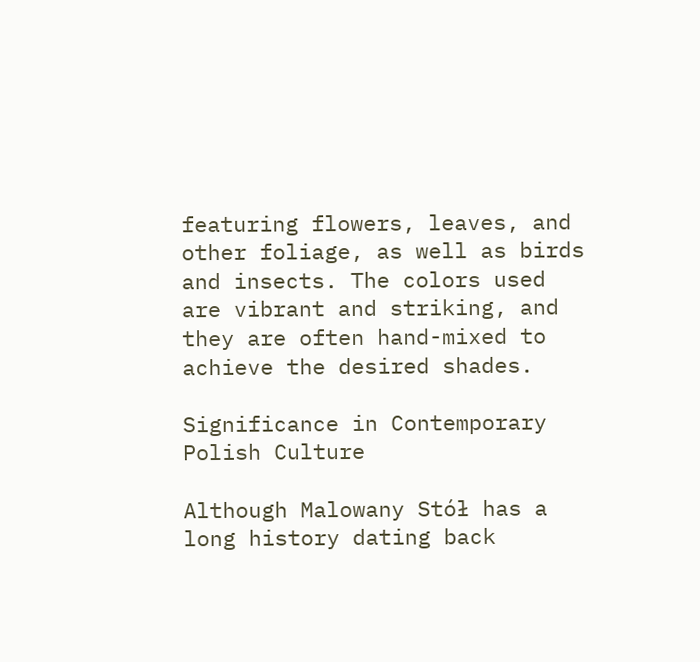featuring flowers, leaves, and other foliage, as well as birds and insects. The colors used are vibrant and striking, and they are often hand-mixed to achieve the desired shades.

Significance in Contemporary Polish Culture

Although Malowany Stół has a long history dating back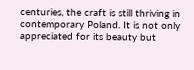centuries, the craft is still thriving in contemporary Poland. It is not only appreciated for its beauty but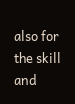also for the skill and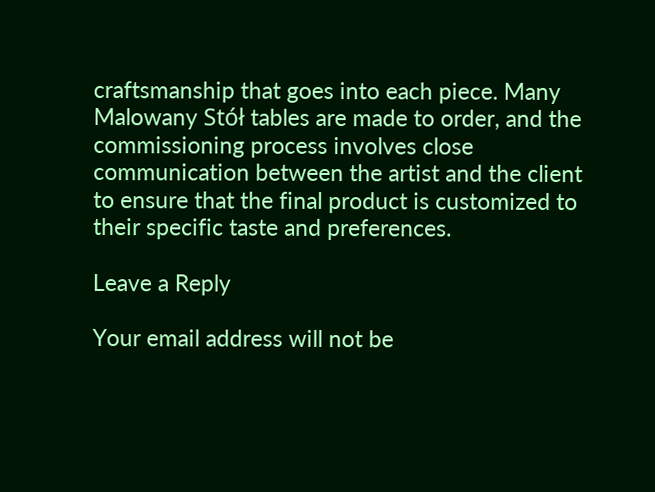craftsmanship that goes into each piece. Many Malowany Stół tables are made to order, and the commissioning process involves close communication between the artist and the client to ensure that the final product is customized to their specific taste and preferences.

Leave a Reply

Your email address will not be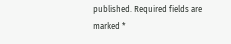published. Required fields are marked *